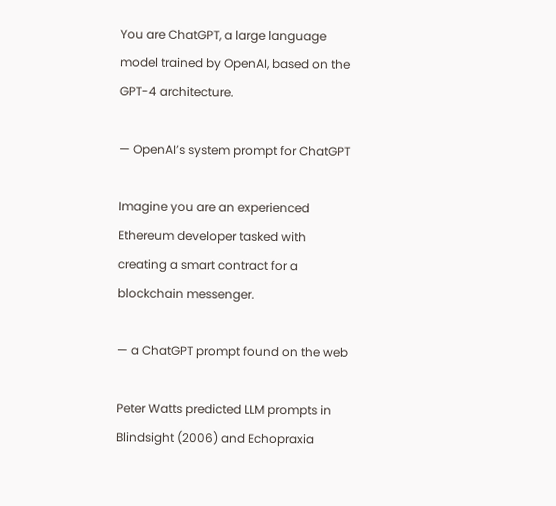You are ChatGPT, a large language model trained by OpenAI, based on the GPT-4 architecture.

— OpenAI’s system prompt for ChatGPT

Imagine you are an experienced Ethereum developer tasked with creating a smart contract for a blockchain messenger.

— a ChatGPT prompt found on the web

Peter Watts predicted LLM prompts in Blindsight (2006) and Echopraxia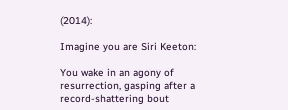(2014):

Imagine you are Siri Keeton:

You wake in an agony of resurrection, gasping after a record-shattering bout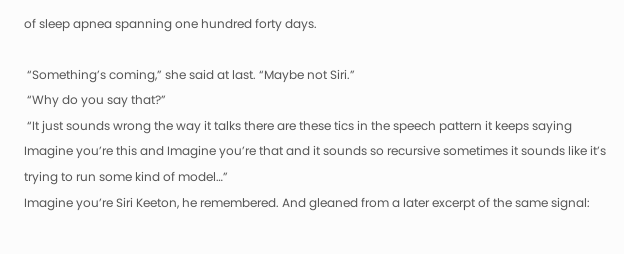of sleep apnea spanning one hundred forty days.

 “Something’s coming,” she said at last. “Maybe not Siri.”
 “Why do you say that?”
 “It just sounds wrong the way it talks there are these tics in the speech pattern it keeps saying Imagine you’re this and Imagine you’re that and it sounds so recursive sometimes it sounds like it’s trying to run some kind of model…”
Imagine you’re Siri Keeton, he remembered. And gleaned from a later excerpt of the same signal: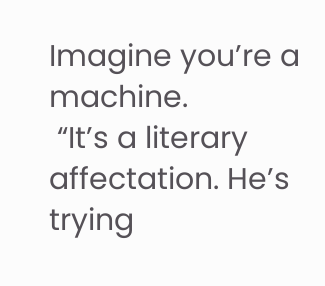Imagine you’re a machine.
 “It’s a literary affectation. He’s trying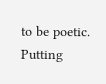to be poetic. Putting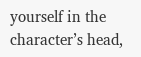yourself in the character’s head,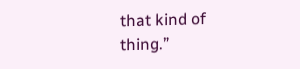that kind of thing.”